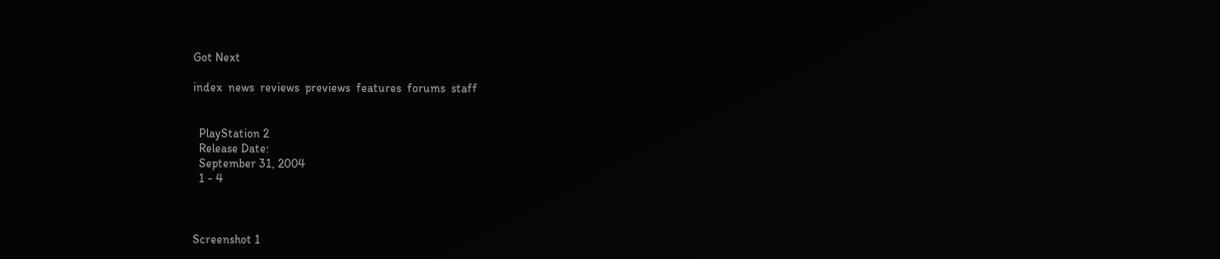Got Next

index  news  reviews  previews  features  forums  staff


  PlayStation 2
  Release Date:
  September 31, 2004
  1 - 4



Screenshot 1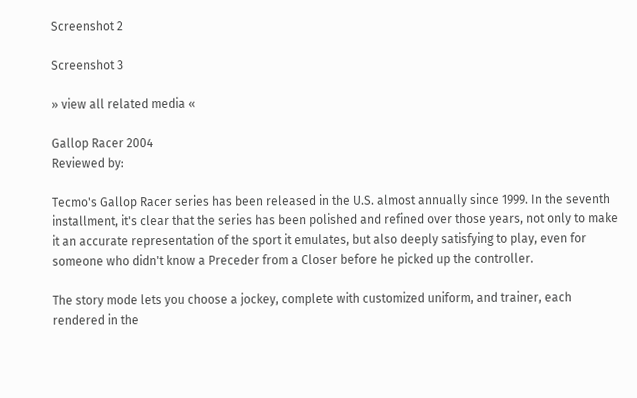Screenshot 2

Screenshot 3

» view all related media «

Gallop Racer 2004
Reviewed by:

Tecmo's Gallop Racer series has been released in the U.S. almost annually since 1999. In the seventh installment, it's clear that the series has been polished and refined over those years, not only to make it an accurate representation of the sport it emulates, but also deeply satisfying to play, even for someone who didn't know a Preceder from a Closer before he picked up the controller.

The story mode lets you choose a jockey, complete with customized uniform, and trainer, each rendered in the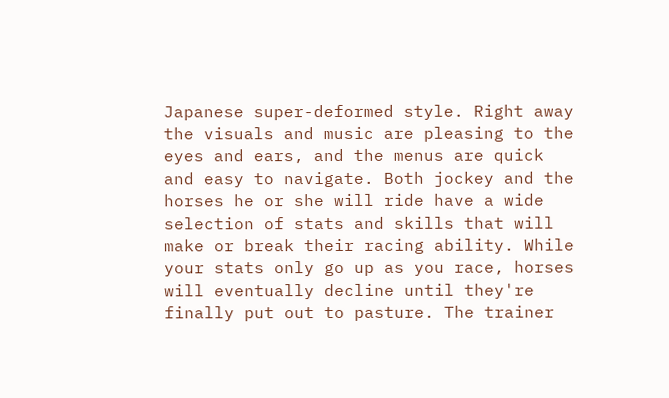Japanese super-deformed style. Right away the visuals and music are pleasing to the eyes and ears, and the menus are quick and easy to navigate. Both jockey and the horses he or she will ride have a wide selection of stats and skills that will make or break their racing ability. While your stats only go up as you race, horses will eventually decline until they're finally put out to pasture. The trainer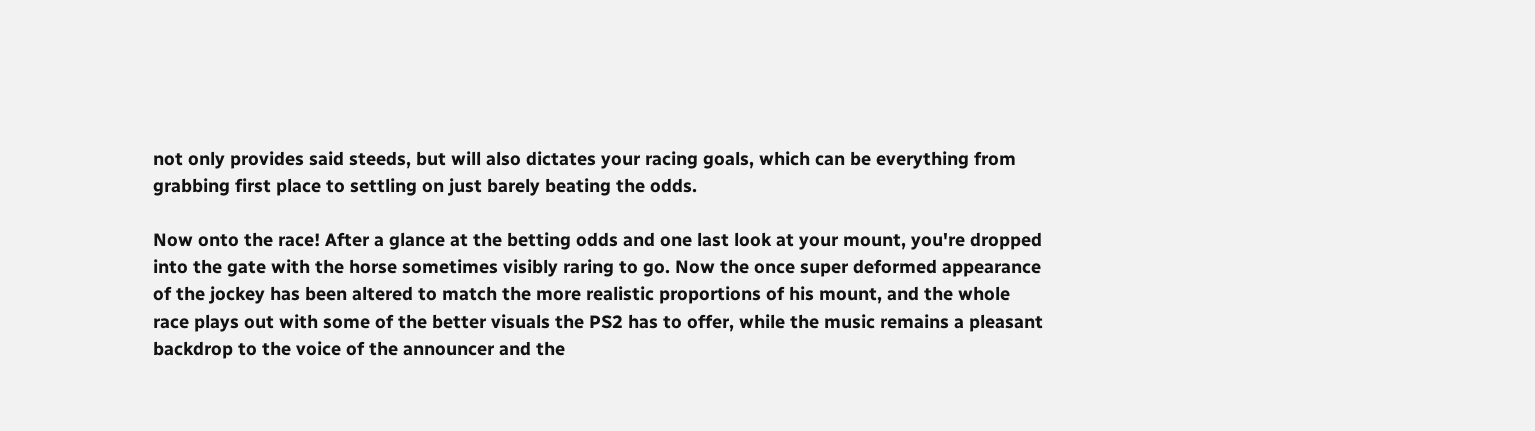not only provides said steeds, but will also dictates your racing goals, which can be everything from grabbing first place to settling on just barely beating the odds.

Now onto the race! After a glance at the betting odds and one last look at your mount, you're dropped into the gate with the horse sometimes visibly raring to go. Now the once super deformed appearance of the jockey has been altered to match the more realistic proportions of his mount, and the whole race plays out with some of the better visuals the PS2 has to offer, while the music remains a pleasant backdrop to the voice of the announcer and the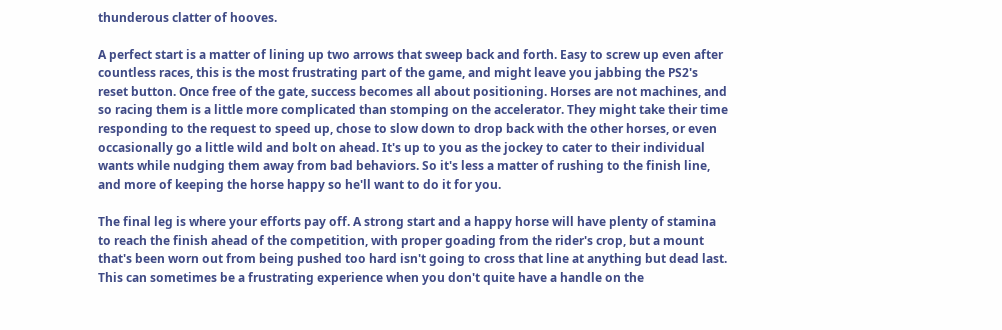thunderous clatter of hooves.

A perfect start is a matter of lining up two arrows that sweep back and forth. Easy to screw up even after countless races, this is the most frustrating part of the game, and might leave you jabbing the PS2's reset button. Once free of the gate, success becomes all about positioning. Horses are not machines, and so racing them is a little more complicated than stomping on the accelerator. They might take their time responding to the request to speed up, chose to slow down to drop back with the other horses, or even occasionally go a little wild and bolt on ahead. It's up to you as the jockey to cater to their individual wants while nudging them away from bad behaviors. So it's less a matter of rushing to the finish line, and more of keeping the horse happy so he'll want to do it for you.

The final leg is where your efforts pay off. A strong start and a happy horse will have plenty of stamina to reach the finish ahead of the competition, with proper goading from the rider's crop, but a mount that's been worn out from being pushed too hard isn't going to cross that line at anything but dead last. This can sometimes be a frustrating experience when you don't quite have a handle on the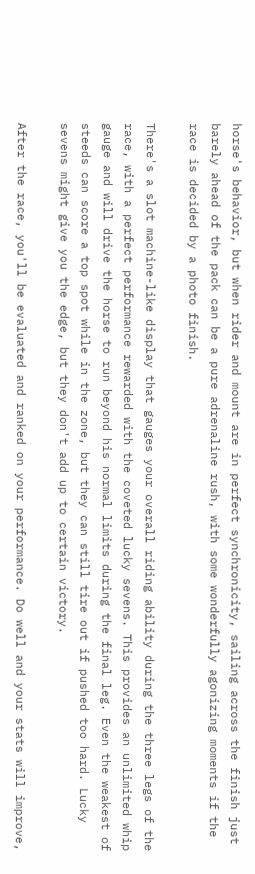horse's behavior, but when rider and mount are in perfect synchronicity, sailing across the finish just barely ahead of the pack can be a pure adrenaline rush, with some wonderfully agonizing moments if the race is decided by a photo finish.

There's a slot machine-like display that gauges your overall riding ability during the three legs of the race, with a perfect performance rewarded with the coveted lucky sevens. This provides an unlimited whip gauge and will drive the horse to run beyond his normal limits during the final leg. Even the weakest of steeds can score a top spot while in the zone, but they can still tire out if pushed too hard. Lucky sevens might give you the edge, but they don't add up to certain victory.

After the race, you'll be evaluated and ranked on your performance. Do well and your stats will improve,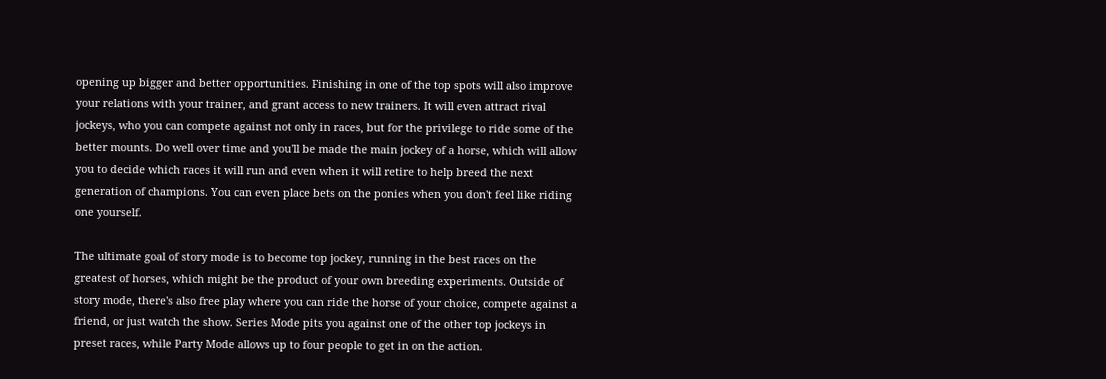opening up bigger and better opportunities. Finishing in one of the top spots will also improve your relations with your trainer, and grant access to new trainers. It will even attract rival jockeys, who you can compete against not only in races, but for the privilege to ride some of the better mounts. Do well over time and you'll be made the main jockey of a horse, which will allow you to decide which races it will run and even when it will retire to help breed the next generation of champions. You can even place bets on the ponies when you don't feel like riding one yourself.

The ultimate goal of story mode is to become top jockey, running in the best races on the greatest of horses, which might be the product of your own breeding experiments. Outside of story mode, there's also free play where you can ride the horse of your choice, compete against a friend, or just watch the show. Series Mode pits you against one of the other top jockeys in preset races, while Party Mode allows up to four people to get in on the action.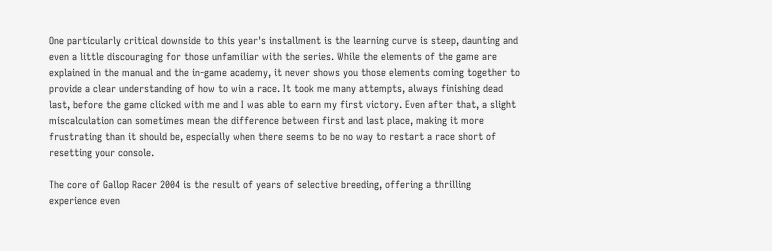One particularly critical downside to this year's installment is the learning curve is steep, daunting and even a little discouraging for those unfamiliar with the series. While the elements of the game are explained in the manual and the in-game academy, it never shows you those elements coming together to provide a clear understanding of how to win a race. It took me many attempts, always finishing dead last, before the game clicked with me and I was able to earn my first victory. Even after that, a slight miscalculation can sometimes mean the difference between first and last place, making it more frustrating than it should be, especially when there seems to be no way to restart a race short of resetting your console.

The core of Gallop Racer 2004 is the result of years of selective breeding, offering a thrilling experience even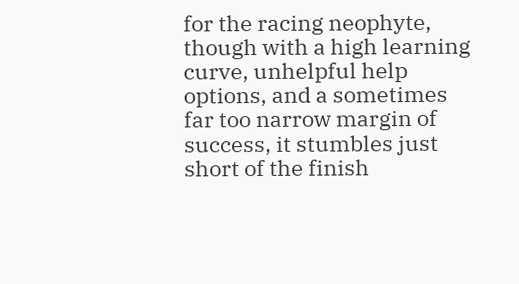for the racing neophyte, though with a high learning curve, unhelpful help options, and a sometimes far too narrow margin of success, it stumbles just short of the finish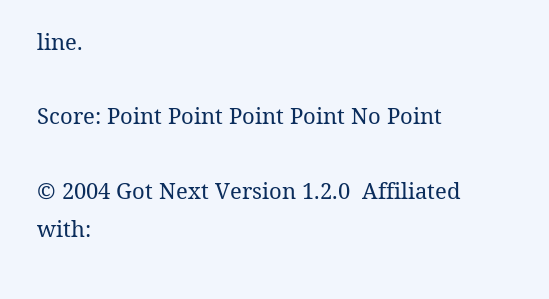line.

Score: Point Point Point Point No Point

© 2004 Got Next Version 1.2.0  Affiliated with: